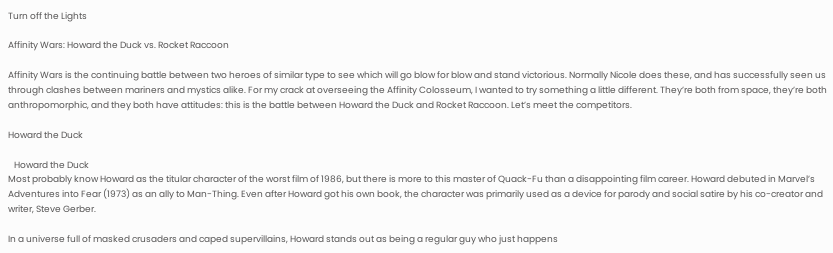Turn off the Lights

Affinity Wars: Howard the Duck vs. Rocket Raccoon

Affinity Wars is the continuing battle between two heroes of similar type to see which will go blow for blow and stand victorious. Normally Nicole does these, and has successfully seen us through clashes between mariners and mystics alike. For my crack at overseeing the Affinity Colosseum, I wanted to try something a little different. They’re both from space, they’re both anthropomorphic, and they both have attitudes: this is the battle between Howard the Duck and Rocket Raccoon. Let’s meet the competitors.

Howard the Duck

   Howard the Duck
Most probably know Howard as the titular character of the worst film of 1986, but there is more to this master of Quack-Fu than a disappointing film career. Howard debuted in Marvel’s Adventures into Fear (1973) as an ally to Man-Thing. Even after Howard got his own book, the character was primarily used as a device for parody and social satire by his co-creator and writer, Steve Gerber.

In a universe full of masked crusaders and caped supervillains, Howard stands out as being a regular guy who just happens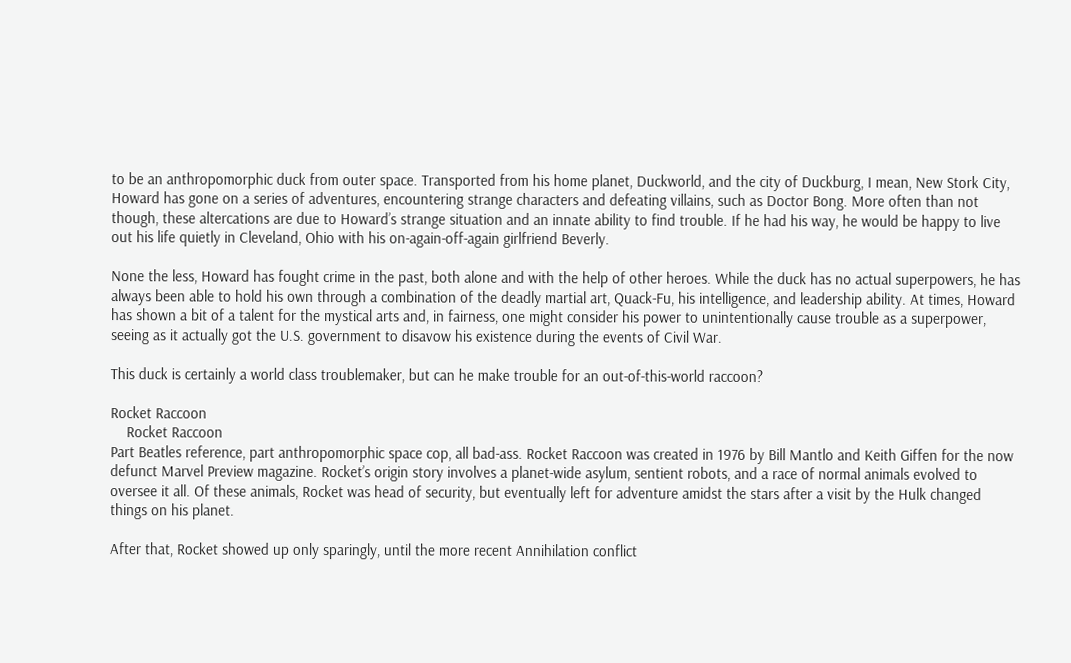to be an anthropomorphic duck from outer space. Transported from his home planet, Duckworld, and the city of Duckburg, I mean, New Stork City, Howard has gone on a series of adventures, encountering strange characters and defeating villains, such as Doctor Bong. More often than not though, these altercations are due to Howard’s strange situation and an innate ability to find trouble. If he had his way, he would be happy to live out his life quietly in Cleveland, Ohio with his on-again-off-again girlfriend Beverly.

None the less, Howard has fought crime in the past, both alone and with the help of other heroes. While the duck has no actual superpowers, he has always been able to hold his own through a combination of the deadly martial art, Quack-Fu, his intelligence, and leadership ability. At times, Howard has shown a bit of a talent for the mystical arts and, in fairness, one might consider his power to unintentionally cause trouble as a superpower, seeing as it actually got the U.S. government to disavow his existence during the events of Civil War.

This duck is certainly a world class troublemaker, but can he make trouble for an out-of-this-world raccoon?

Rocket Raccoon
    Rocket Raccoon
Part Beatles reference, part anthropomorphic space cop, all bad-ass. Rocket Raccoon was created in 1976 by Bill Mantlo and Keith Giffen for the now defunct Marvel Preview magazine. Rocket’s origin story involves a planet-wide asylum, sentient robots, and a race of normal animals evolved to oversee it all. Of these animals, Rocket was head of security, but eventually left for adventure amidst the stars after a visit by the Hulk changed things on his planet.

After that, Rocket showed up only sparingly, until the more recent Annihilation conflict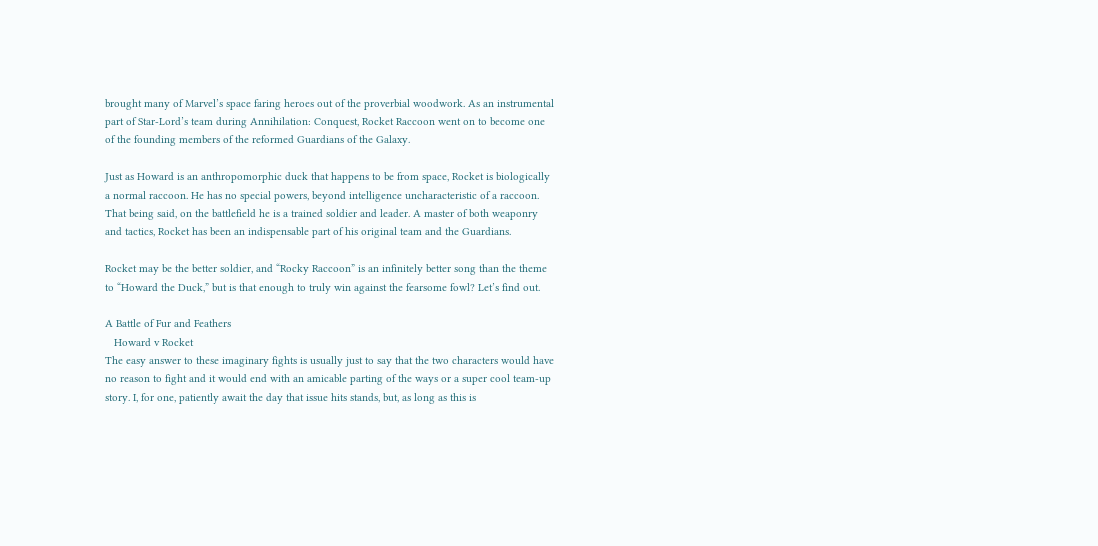brought many of Marvel’s space faring heroes out of the proverbial woodwork. As an instrumental part of Star-Lord’s team during Annihilation: Conquest, Rocket Raccoon went on to become one of the founding members of the reformed Guardians of the Galaxy.

Just as Howard is an anthropomorphic duck that happens to be from space, Rocket is biologically a normal raccoon. He has no special powers, beyond intelligence uncharacteristic of a raccoon. That being said, on the battlefield he is a trained soldier and leader. A master of both weaponry and tactics, Rocket has been an indispensable part of his original team and the Guardians.

Rocket may be the better soldier, and “Rocky Raccoon” is an infinitely better song than the theme to “Howard the Duck,” but is that enough to truly win against the fearsome fowl? Let’s find out.

A Battle of Fur and Feathers
   Howard v Rocket
The easy answer to these imaginary fights is usually just to say that the two characters would have no reason to fight and it would end with an amicable parting of the ways or a super cool team-up story. I, for one, patiently await the day that issue hits stands, but, as long as this is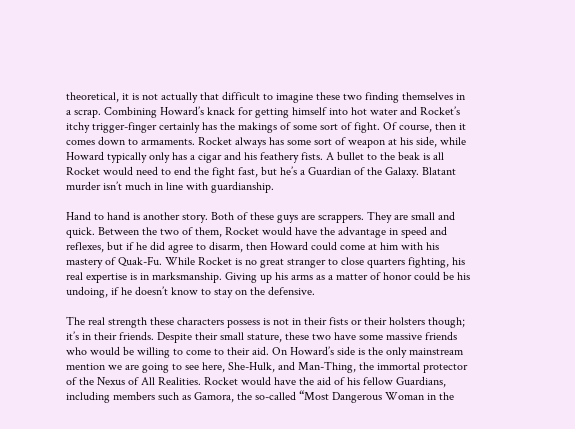theoretical, it is not actually that difficult to imagine these two finding themselves in a scrap. Combining Howard’s knack for getting himself into hot water and Rocket’s itchy trigger-finger certainly has the makings of some sort of fight. Of course, then it comes down to armaments. Rocket always has some sort of weapon at his side, while Howard typically only has a cigar and his feathery fists. A bullet to the beak is all Rocket would need to end the fight fast, but he’s a Guardian of the Galaxy. Blatant murder isn’t much in line with guardianship.

Hand to hand is another story. Both of these guys are scrappers. They are small and quick. Between the two of them, Rocket would have the advantage in speed and reflexes, but if he did agree to disarm, then Howard could come at him with his mastery of Quak-Fu. While Rocket is no great stranger to close quarters fighting, his real expertise is in marksmanship. Giving up his arms as a matter of honor could be his undoing, if he doesn’t know to stay on the defensive.

The real strength these characters possess is not in their fists or their holsters though; it’s in their friends. Despite their small stature, these two have some massive friends who would be willing to come to their aid. On Howard’s side is the only mainstream mention we are going to see here, She-Hulk, and Man-Thing, the immortal protector of the Nexus of All Realities. Rocket would have the aid of his fellow Guardians, including members such as Gamora, the so-called “Most Dangerous Woman in the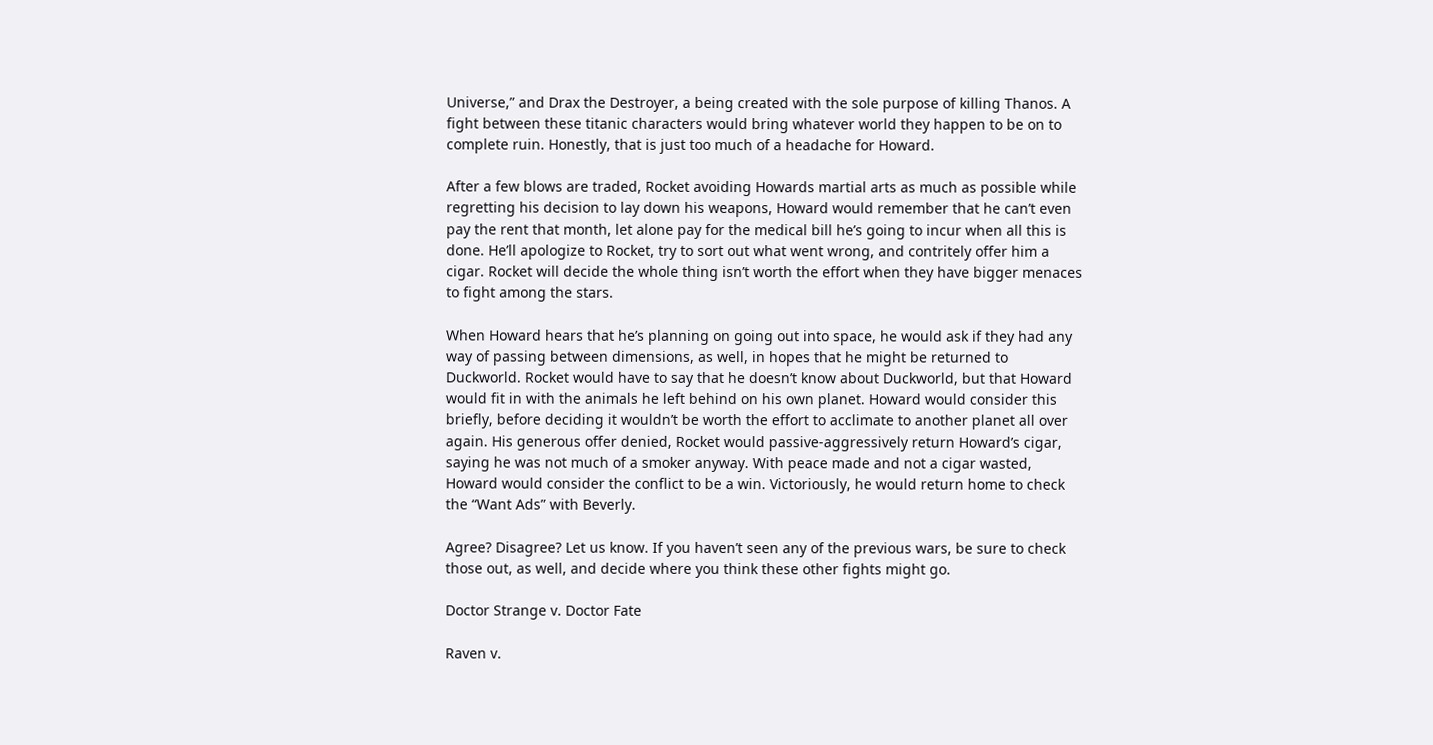Universe,” and Drax the Destroyer, a being created with the sole purpose of killing Thanos. A fight between these titanic characters would bring whatever world they happen to be on to complete ruin. Honestly, that is just too much of a headache for Howard.

After a few blows are traded, Rocket avoiding Howards martial arts as much as possible while regretting his decision to lay down his weapons, Howard would remember that he can’t even pay the rent that month, let alone pay for the medical bill he’s going to incur when all this is done. He’ll apologize to Rocket, try to sort out what went wrong, and contritely offer him a cigar. Rocket will decide the whole thing isn’t worth the effort when they have bigger menaces to fight among the stars.

When Howard hears that he’s planning on going out into space, he would ask if they had any way of passing between dimensions, as well, in hopes that he might be returned to Duckworld. Rocket would have to say that he doesn’t know about Duckworld, but that Howard would fit in with the animals he left behind on his own planet. Howard would consider this briefly, before deciding it wouldn’t be worth the effort to acclimate to another planet all over again. His generous offer denied, Rocket would passive-aggressively return Howard’s cigar, saying he was not much of a smoker anyway. With peace made and not a cigar wasted, Howard would consider the conflict to be a win. Victoriously, he would return home to check the “Want Ads” with Beverly.

Agree? Disagree? Let us know. If you haven’t seen any of the previous wars, be sure to check those out, as well, and decide where you think these other fights might go.

Doctor Strange v. Doctor Fate

Raven v.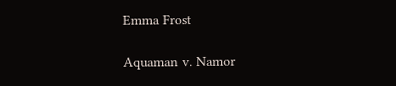Emma Frost

Aquaman v. Namor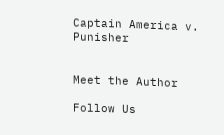Captain America v. Punisher


Meet the Author

Follow Us